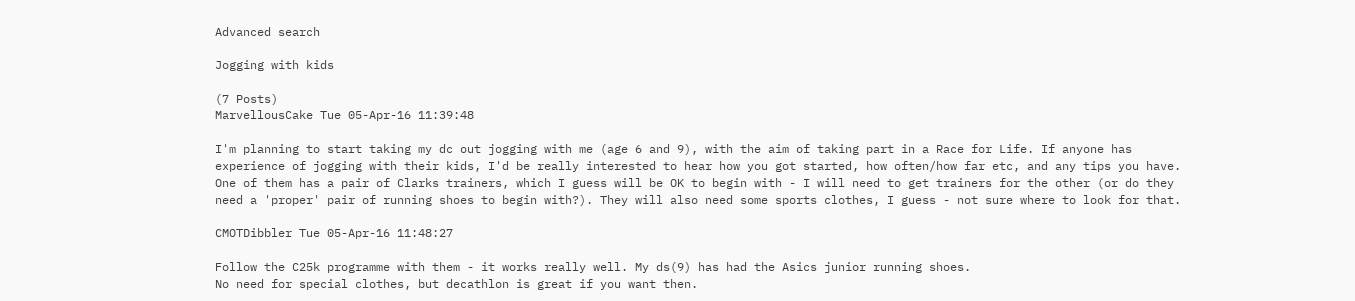Advanced search

Jogging with kids

(7 Posts)
MarvellousCake Tue 05-Apr-16 11:39:48

I'm planning to start taking my dc out jogging with me (age 6 and 9), with the aim of taking part in a Race for Life. If anyone has experience of jogging with their kids, I'd be really interested to hear how you got started, how often/how far etc, and any tips you have.
One of them has a pair of Clarks trainers, which I guess will be OK to begin with - I will need to get trainers for the other (or do they need a 'proper' pair of running shoes to begin with?). They will also need some sports clothes, I guess - not sure where to look for that.

CMOTDibbler Tue 05-Apr-16 11:48:27

Follow the C25k programme with them - it works really well. My ds(9) has had the Asics junior running shoes.
No need for special clothes, but decathlon is great if you want then.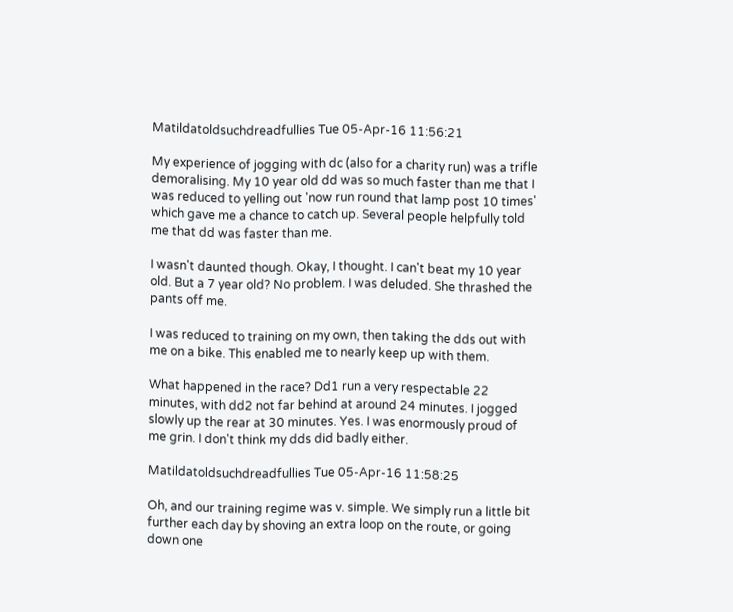Matildatoldsuchdreadfullies Tue 05-Apr-16 11:56:21

My experience of jogging with dc (also for a charity run) was a trifle demoralising. My 10 year old dd was so much faster than me that I was reduced to yelling out 'now run round that lamp post 10 times' which gave me a chance to catch up. Several people helpfully told me that dd was faster than me.

I wasn't daunted though. Okay, I thought. I can't beat my 10 year old. But a 7 year old? No problem. I was deluded. She thrashed the pants off me.

I was reduced to training on my own, then taking the dds out with me on a bike. This enabled me to nearly keep up with them.

What happened in the race? Dd1 run a very respectable 22 minutes, with dd2 not far behind at around 24 minutes. I jogged slowly up the rear at 30 minutes. Yes. I was enormously proud of me grin. I don't think my dds did badly either.

Matildatoldsuchdreadfullies Tue 05-Apr-16 11:58:25

Oh, and our training regime was v. simple. We simply run a little bit further each day by shoving an extra loop on the route, or going down one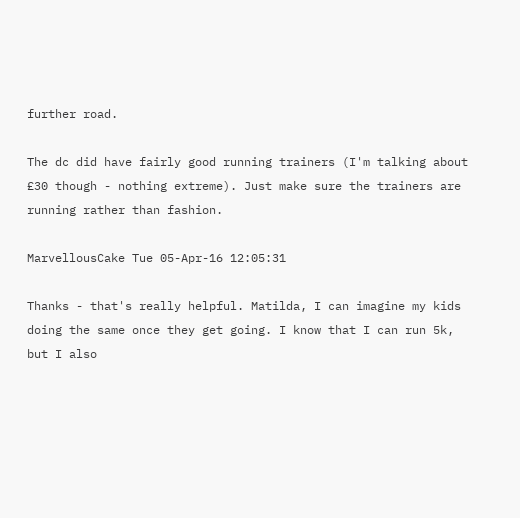further road.

The dc did have fairly good running trainers (I'm talking about £30 though - nothing extreme). Just make sure the trainers are running rather than fashion.

MarvellousCake Tue 05-Apr-16 12:05:31

Thanks - that's really helpful. Matilda, I can imagine my kids doing the same once they get going. I know that I can run 5k, but I also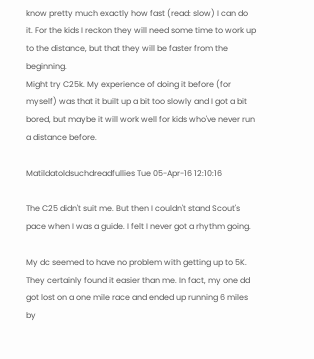know pretty much exactly how fast (read: slow) I can do it. For the kids I reckon they will need some time to work up to the distance, but that they will be faster from the beginning.
Might try C25k. My experience of doing it before (for myself) was that it built up a bit too slowly and I got a bit bored, but maybe it will work well for kids who've never run a distance before.

Matildatoldsuchdreadfullies Tue 05-Apr-16 12:10:16

The C25 didn't suit me. But then I couldn't stand Scout's pace when I was a guide. I felt I never got a rhythm going.

My dc seemed to have no problem with getting up to 5K. They certainly found it easier than me. In fact, my one dd got lost on a one mile race and ended up running 6 miles by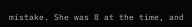mistake. She was 8 at the time, and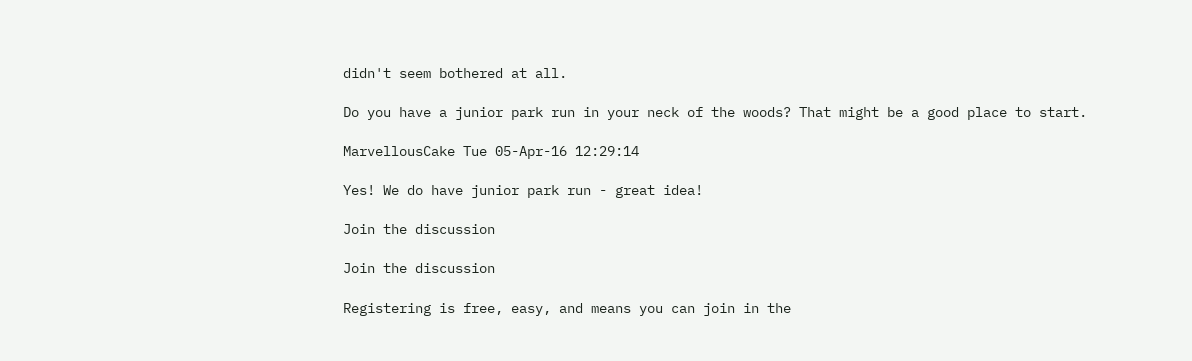didn't seem bothered at all.

Do you have a junior park run in your neck of the woods? That might be a good place to start.

MarvellousCake Tue 05-Apr-16 12:29:14

Yes! We do have junior park run - great idea!

Join the discussion

Join the discussion

Registering is free, easy, and means you can join in the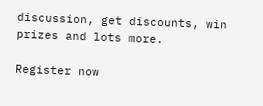discussion, get discounts, win prizes and lots more.

Register now